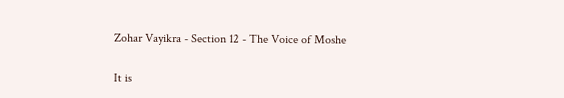Zohar Vayikra - Section 12 - The Voice of Moshe

It is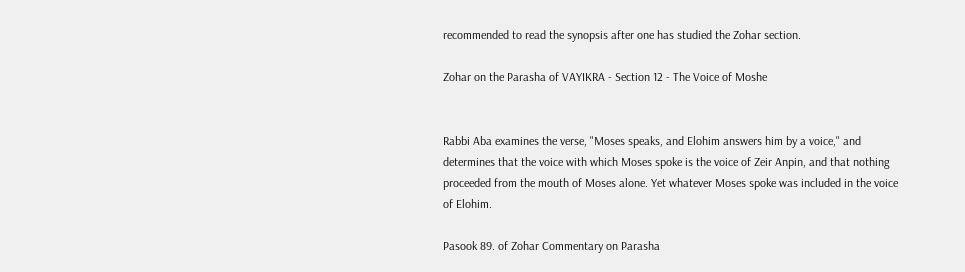recommended to read the synopsis after one has studied the Zohar section.

Zohar on the Parasha of VAYIKRA - Section 12 - The Voice of Moshe


Rabbi Aba examines the verse, "Moses speaks, and Elohim answers him by a voice," and determines that the voice with which Moses spoke is the voice of Zeir Anpin, and that nothing proceeded from the mouth of Moses alone. Yet whatever Moses spoke was included in the voice of Elohim.

Pasook 89. of Zohar Commentary on Parasha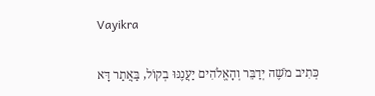Vayikra

כְּתִיב מֹשֶׁה יְדַבֵּר וְהָאֱלֹהִים יַעֲנֶנּוּ בְקוֹל, בַּאֲתַר דָּא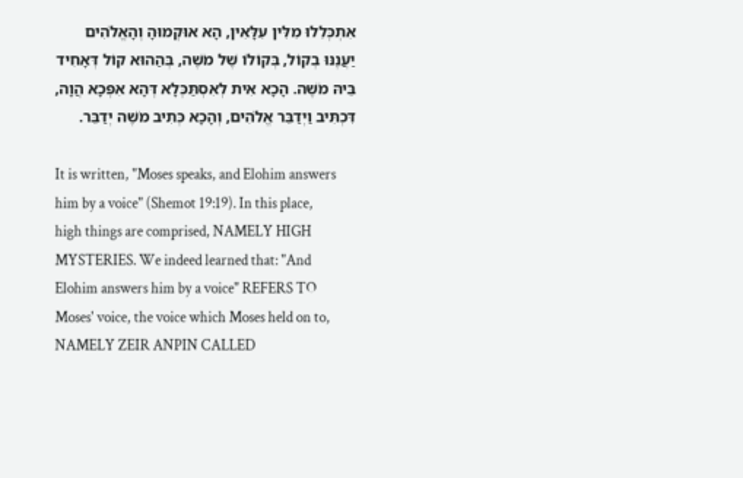אִתְכְּלִלוּ מִלִּין עִלָּאִין, הָא אוּקְמוּהָ וְהָאֱלֹהִים יַעֲנֶנּוּ בְקוֹל, בְּקוֹלוֹ שֶׁל מֹשֶׁה, בְּהַהוּא קוֹל דְּאָחִיד בֵּיהּ מֹשֶׁה. הָכָא אִית לְאִסְתַּכְּלָא דְּהָא אִפְּכָא הֲוָה, דִּכְתִּיב וַיְדַבֵּר אֱלֹהִים, וְהָכָא כְּתִיב מֹשֶׁה יְדַבֵּר.

It is written, "Moses speaks, and Elohim answers him by a voice" (Shemot 19:19). In this place, high things are comprised, NAMELY HIGH MYSTERIES. We indeed learned that: "And Elohim answers him by a voice" REFERS TO Moses' voice, the voice which Moses held on to, NAMELY ZEIR ANPIN CALLED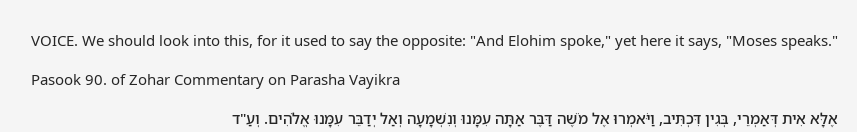VOICE. We should look into this, for it used to say the opposite: "And Elohim spoke," yet here it says, "Moses speaks."

Pasook 90. of Zohar Commentary on Parasha Vayikra

אֶלָּא אִית דְּאַמְרֵי, בְּגִין דִּכְתִּיב, וַיֹּאמְרוּ אֶל מֹשֶׁה דַּבֶּר אַתָּה עִמָּנוּ וְנִשְׁמָעָה וְאַל יְדַבֵּר עִמָּנוּ אֱלֹהִים. וְעַ"ד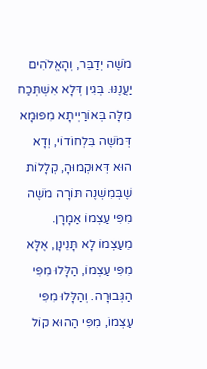מֹשֶׁה יְדַבֵּר, וְהָאֱלֹהִים יַעֲנֶנּוּ. בְּגִין דְּלָא אִשְׁתְּכַח מִלָּה בְּאוֹרַיְיתָא מִפּוּמָא דְּמֹשֶׁה בִּלְחוֹדוֹי, וְדָא הוּא דְּאוּקְמוּהָ, קְלָלוֹת שֶׁבְּמִשְׁנֶה תּוֹרָה מֹשֶׁה מִפִּי עַצְמוֹ אַמָרָן. מֵעַצְמוֹ לָא תָּנֵינָן, אֶלָּא מִפִּי עַצְמוֹ, הַלָּלוּ מִפִּי הַגְּבוּרָה. וְהַלָּלוּ מִפִּי עַצְמוֹ, מִפִּי הַהוּא קוֹל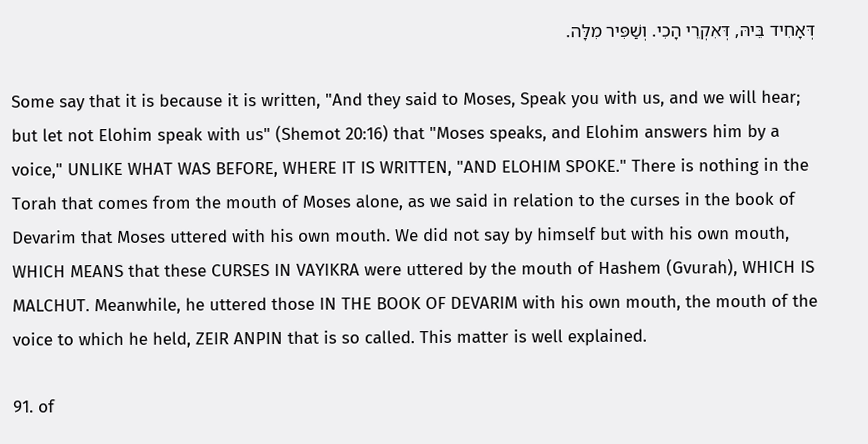דְּאָחִיד בֵּיהּ, דְּאִקְרֵי הָכִי. וְשַׁפִּיר מִלָּה.

Some say that it is because it is written, "And they said to Moses, Speak you with us, and we will hear; but let not Elohim speak with us" (Shemot 20:16) that "Moses speaks, and Elohim answers him by a voice," UNLIKE WHAT WAS BEFORE, WHERE IT IS WRITTEN, "AND ELOHIM SPOKE." There is nothing in the Torah that comes from the mouth of Moses alone, as we said in relation to the curses in the book of Devarim that Moses uttered with his own mouth. We did not say by himself but with his own mouth, WHICH MEANS that these CURSES IN VAYIKRA were uttered by the mouth of Hashem (Gvurah), WHICH IS MALCHUT. Meanwhile, he uttered those IN THE BOOK OF DEVARIM with his own mouth, the mouth of the voice to which he held, ZEIR ANPIN that is so called. This matter is well explained.

91. of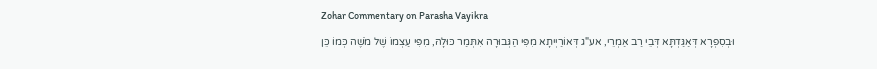Zohar Commentary on Parasha Vayikra

וּבְסִפְרָא דְּאַגַּדְתָּא דְּבֵי רַב אַמְרֵי, אע"ג דְּאוֹרַיְיתָא מִפִּי הַגְּבוּרָה אִתְּמַר כּוּלָהּ, מִפִּי עַצְמוֹ שֶׁל מֹשֶׁה כְּמוֹ כֵּן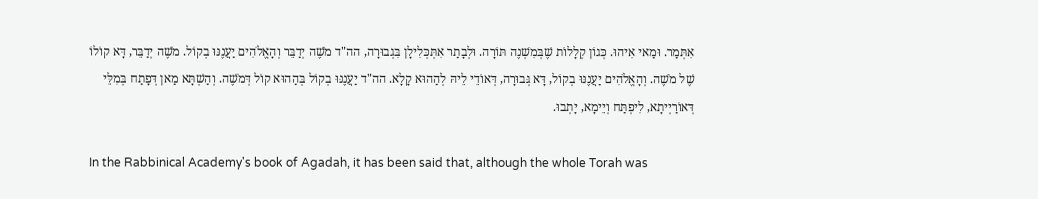אִתְּמַר. וּמַאי אִיהוּ. כְּגוֹן קְלָלוֹת שֶׁבְּמִשְׁנֶה תּוֹרָה. וּלְבָתַר אִתְּכְּלִילָן בִּגְבוּרָה, הה"ד מֹשֶׁה יְדַבֵּר וְהָאֱלֹהִים יַעֲנֶנּוּ בְקוֹל. מֹשֶׁה יְדַבֵּר, דָּא קוֹלוֹ שֶׁל מֹשֶׁה. וְהָאֱלֹהִים יַעֲנֶנּוּ בְקוֹל, דָּא גְּבוּרָה, דְּאוֹדֵי לֵיהּ לְהַהוּא קָלָא. הה"ד יַעֲנֶנּוּ בְקוֹל בְּהַהוּא קוֹל דְּמֹשֶׁה. וְהַשְׁתָּא מַאן דְּפָתַח בְּמִלֵּי דְּאוֹרַיְיתָא, לִיפְתַּח וְיֵימָא, יָתְבוּ.

In the Rabbinical Academy's book of Agadah, it has been said that, although the whole Torah was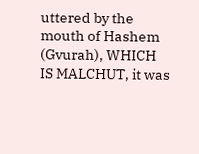uttered by the mouth of Hashem (Gvurah), WHICH IS MALCHUT, it was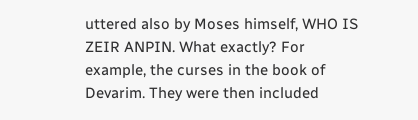uttered also by Moses himself, WHO IS ZEIR ANPIN. What exactly? For example, the curses in the book of Devarim. They were then included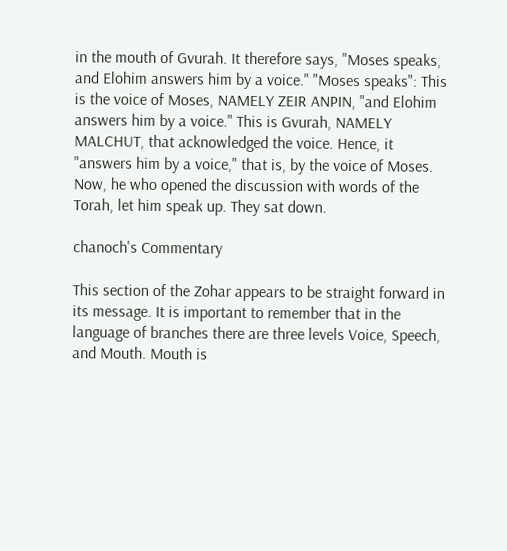in the mouth of Gvurah. It therefore says, "Moses speaks, and Elohim answers him by a voice." "Moses speaks": This is the voice of Moses, NAMELY ZEIR ANPIN, "and Elohim answers him by a voice." This is Gvurah, NAMELY MALCHUT, that acknowledged the voice. Hence, it "answers him by a voice," that is, by the voice of Moses. Now, he who opened the discussion with words of the Torah, let him speak up. They sat down.

chanoch's Commentary

This section of the Zohar appears to be straight forward in its message. It is important to remember that in the language of branches there are three levels Voice, Speech, and Mouth. Mouth is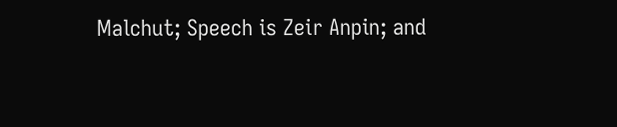Malchut; Speech is Zeir Anpin; and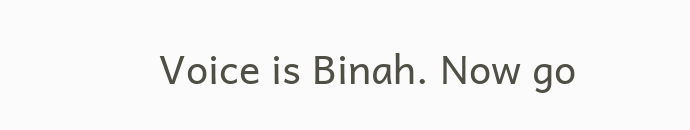Voice is Binah. Now go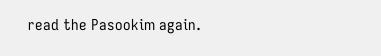read the Pasookim again.